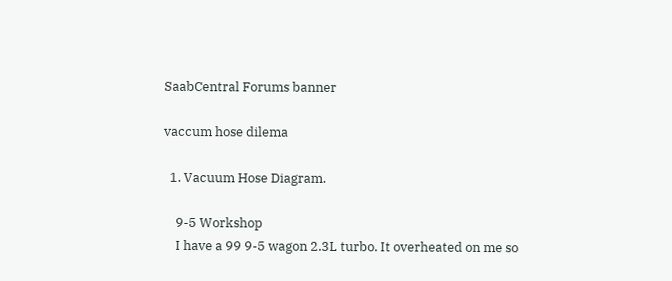SaabCentral Forums banner

vaccum hose dilema

  1. Vacuum Hose Diagram.

    9-5 Workshop
    I have a 99 9-5 wagon 2.3L turbo. It overheated on me so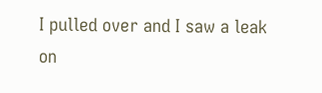I pulled over and I saw a leak on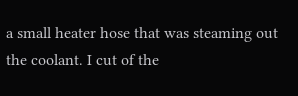a small heater hose that was steaming out the coolant. I cut of the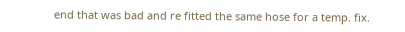end that was bad and re fitted the same hose for a temp. fix.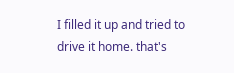I filled it up and tried to drive it home. that's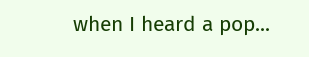when I heard a pop...